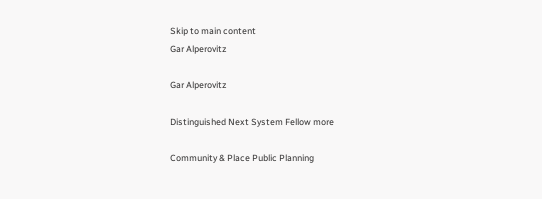Skip to main content
Gar Alperovitz

Gar Alperovitz

Distinguished Next System Fellow more

Community & Place Public Planning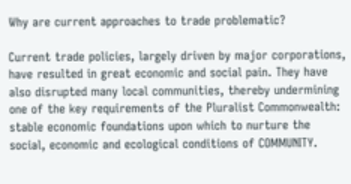Why are current approaches to trade problematic?

Current trade policies, largely driven by major corporations, have resulted in great economic and social pain. They have also disrupted many local communities, thereby undermining one of the key requirements of the Pluralist Commonwealth: stable economic foundations upon which to nurture the social, economic and ecological conditions of COMMUNITY.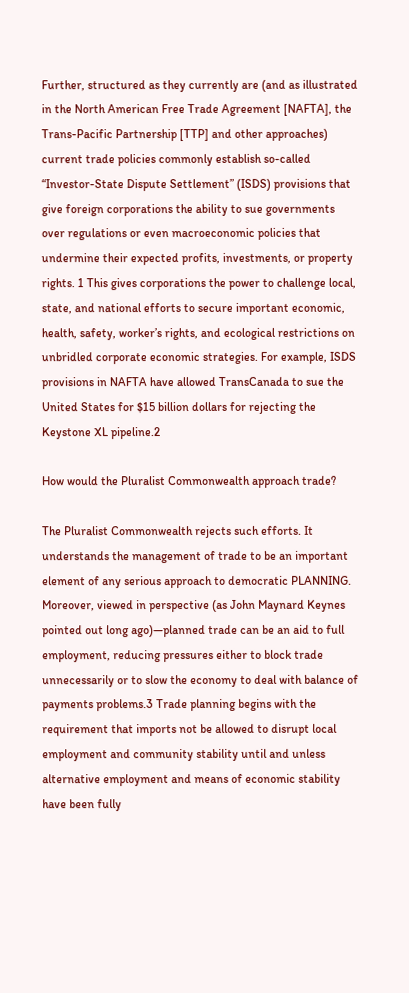Further, structured as they currently are (and as illustrated in the North American Free Trade Agreement [NAFTA], the Trans-Pacific Partnership [TTP] and other approaches) current trade policies commonly establish so-called “Investor-State Dispute Settlement” (ISDS) provisions that give foreign corporations the ability to sue governments over regulations or even macroeconomic policies that undermine their expected profits, investments, or property rights. 1 This gives corporations the power to challenge local, state, and national efforts to secure important economic, health, safety, worker’s rights, and ecological restrictions on unbridled corporate economic strategies. For example, ISDS provisions in NAFTA have allowed TransCanada to sue the United States for $15 billion dollars for rejecting the Keystone XL pipeline.2

How would the Pluralist Commonwealth approach trade?

The Pluralist Commonwealth rejects such efforts. It understands the management of trade to be an important element of any serious approach to democratic PLANNING. Moreover, viewed in perspective (as John Maynard Keynes pointed out long ago)—planned trade can be an aid to full employment, reducing pressures either to block trade unnecessarily or to slow the economy to deal with balance of payments problems.3 Trade planning begins with the requirement that imports not be allowed to disrupt local employment and community stability until and unless alternative employment and means of economic stability have been fully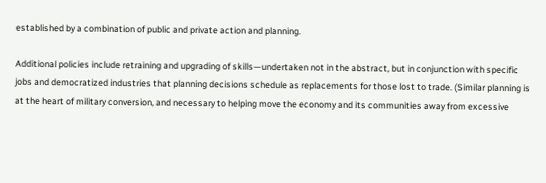established by a combination of public and private action and planning.

Additional policies include retraining and upgrading of skills—undertaken not in the abstract, but in conjunction with specific jobs and democratized industries that planning decisions schedule as replacements for those lost to trade. (Similar planning is at the heart of military conversion, and necessary to helping move the economy and its communities away from excessive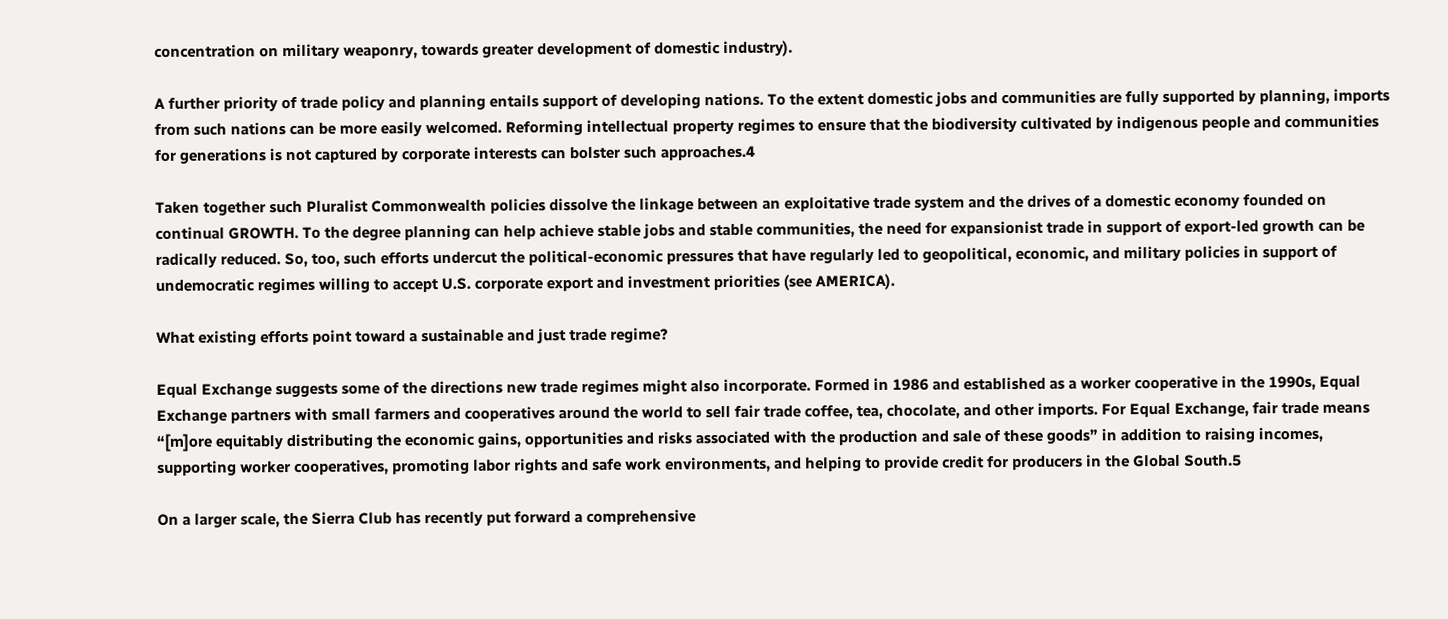concentration on military weaponry, towards greater development of domestic industry).

A further priority of trade policy and planning entails support of developing nations. To the extent domestic jobs and communities are fully supported by planning, imports from such nations can be more easily welcomed. Reforming intellectual property regimes to ensure that the biodiversity cultivated by indigenous people and communities for generations is not captured by corporate interests can bolster such approaches.4

Taken together such Pluralist Commonwealth policies dissolve the linkage between an exploitative trade system and the drives of a domestic economy founded on continual GROWTH. To the degree planning can help achieve stable jobs and stable communities, the need for expansionist trade in support of export-led growth can be radically reduced. So, too, such efforts undercut the political-economic pressures that have regularly led to geopolitical, economic, and military policies in support of undemocratic regimes willing to accept U.S. corporate export and investment priorities (see AMERICA).

What existing efforts point toward a sustainable and just trade regime?

Equal Exchange suggests some of the directions new trade regimes might also incorporate. Formed in 1986 and established as a worker cooperative in the 1990s, Equal Exchange partners with small farmers and cooperatives around the world to sell fair trade coffee, tea, chocolate, and other imports. For Equal Exchange, fair trade means “[m]ore equitably distributing the economic gains, opportunities and risks associated with the production and sale of these goods” in addition to raising incomes, supporting worker cooperatives, promoting labor rights and safe work environments, and helping to provide credit for producers in the Global South.5

On a larger scale, the Sierra Club has recently put forward a comprehensive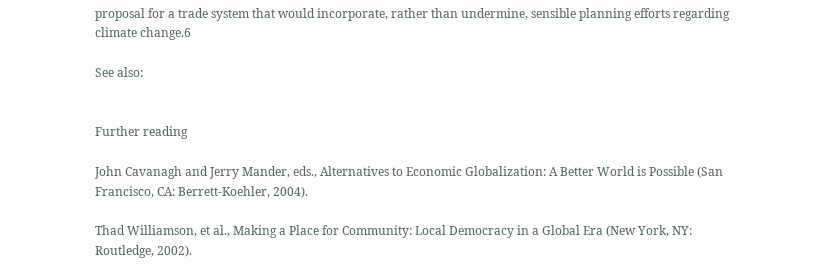proposal for a trade system that would incorporate, rather than undermine, sensible planning efforts regarding climate change.6

See also:


Further reading

John Cavanagh and Jerry Mander, eds., Alternatives to Economic Globalization: A Better World is Possible (San Francisco, CA: Berrett-Koehler, 2004).

Thad Williamson, et al., Making a Place for Community: Local Democracy in a Global Era (New York, NY: Routledge, 2002).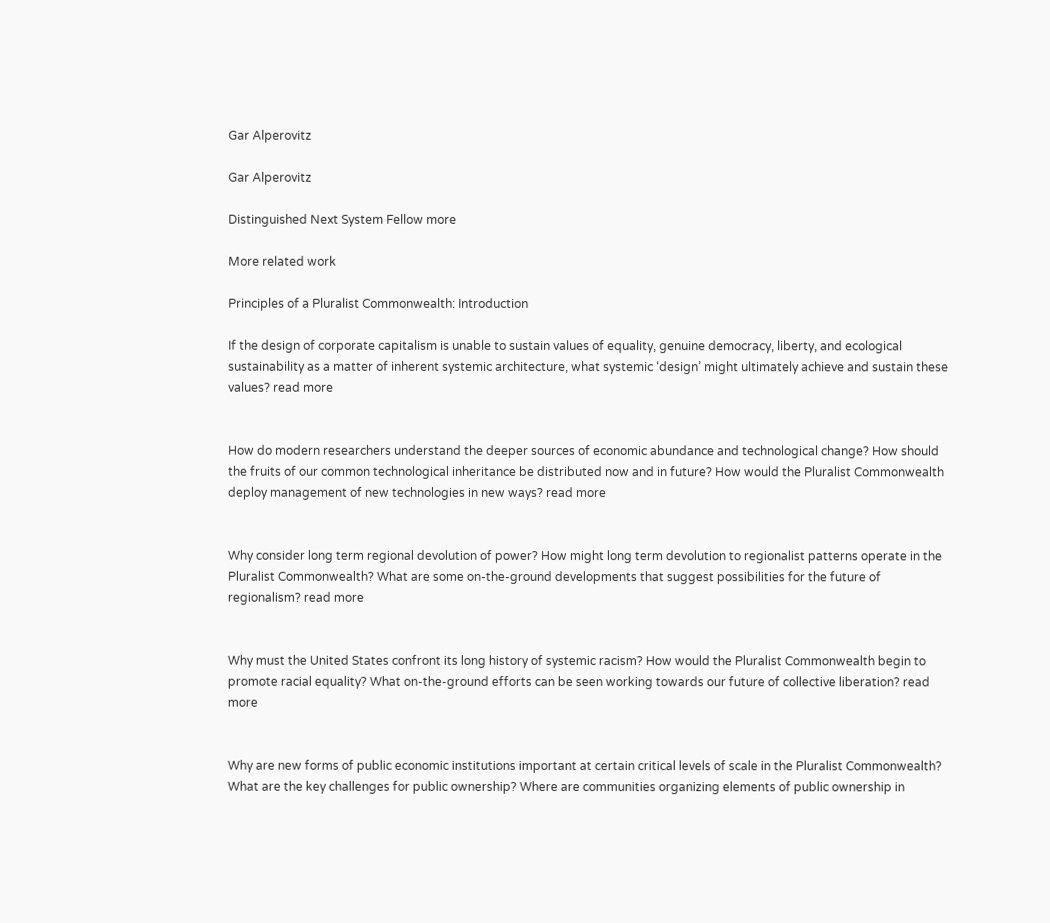Gar Alperovitz

Gar Alperovitz

Distinguished Next System Fellow more

More related work

Principles of a Pluralist Commonwealth: Introduction

If the design of corporate capitalism is unable to sustain values of equality, genuine democracy, liberty, and ecological sustainability as a matter of inherent systemic architecture, what systemic ‘design’ might ultimately achieve and sustain these values? read more


How do modern researchers understand the deeper sources of economic abundance and technological change? How should the fruits of our common technological inheritance be distributed now and in future? How would the Pluralist Commonwealth deploy management of new technologies in new ways? read more


Why consider long term regional devolution of power? How might long term devolution to regionalist patterns operate in the Pluralist Commonwealth? What are some on-the-ground developments that suggest possibilities for the future of regionalism? read more


Why must the United States confront its long history of systemic racism? How would the Pluralist Commonwealth begin to promote racial equality? What on-the-ground efforts can be seen working towards our future of collective liberation? read more


Why are new forms of public economic institutions important at certain critical levels of scale in the Pluralist Commonwealth? What are the key challenges for public ownership? Where are communities organizing elements of public ownership in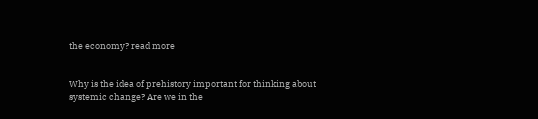the economy? read more


Why is the idea of prehistory important for thinking about systemic change? Are we in the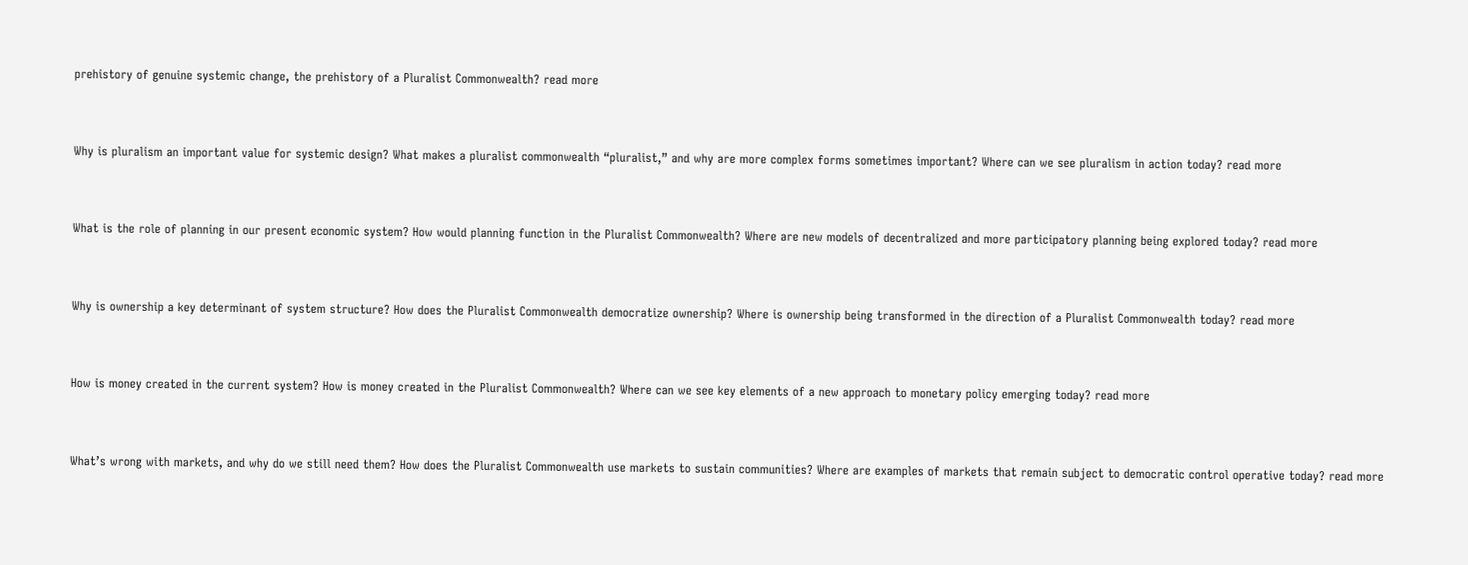prehistory of genuine systemic change, the prehistory of a Pluralist Commonwealth? read more


Why is pluralism an important value for systemic design? What makes a pluralist commonwealth “pluralist,” and why are more complex forms sometimes important? Where can we see pluralism in action today? read more


What is the role of planning in our present economic system? How would planning function in the Pluralist Commonwealth? Where are new models of decentralized and more participatory planning being explored today? read more


Why is ownership a key determinant of system structure? How does the Pluralist Commonwealth democratize ownership? Where is ownership being transformed in the direction of a Pluralist Commonwealth today? read more


How is money created in the current system? How is money created in the Pluralist Commonwealth? Where can we see key elements of a new approach to monetary policy emerging today? read more


What’s wrong with markets, and why do we still need them? How does the Pluralist Commonwealth use markets to sustain communities? Where are examples of markets that remain subject to democratic control operative today? read more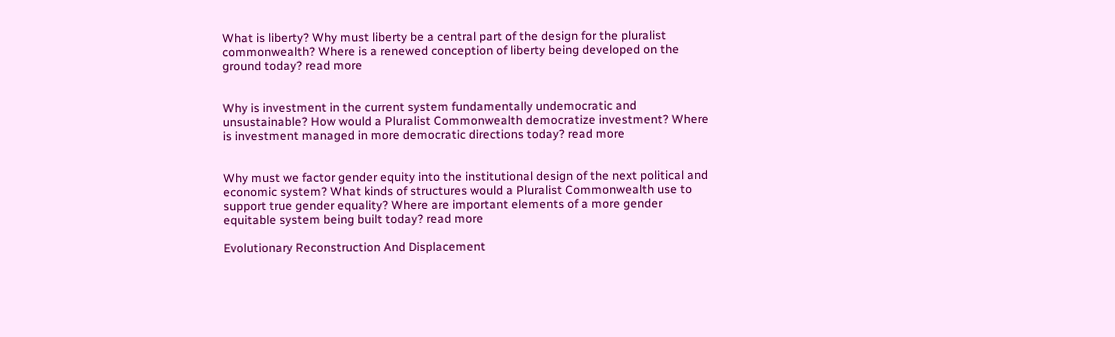What is liberty? Why must liberty be a central part of the design for the pluralist commonwealth? Where is a renewed conception of liberty being developed on the ground today? read more


Why is investment in the current system fundamentally undemocratic and unsustainable? How would a Pluralist Commonwealth democratize investment? Where is investment managed in more democratic directions today? read more


Why must we factor gender equity into the institutional design of the next political and economic system? What kinds of structures would a Pluralist Commonwealth use to support true gender equality? Where are important elements of a more gender equitable system being built today? read more

Evolutionary Reconstruction And Displacement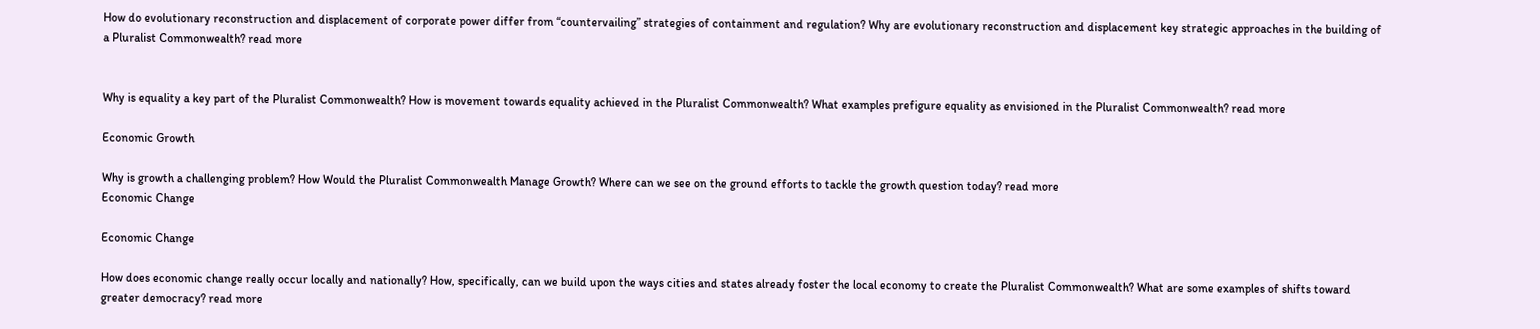How do evolutionary reconstruction and displacement of corporate power differ from “countervailing” strategies of containment and regulation? Why are evolutionary reconstruction and displacement key strategic approaches in the building of a Pluralist Commonwealth? read more


Why is equality a key part of the Pluralist Commonwealth? How is movement towards equality achieved in the Pluralist Commonwealth? What examples prefigure equality as envisioned in the Pluralist Commonwealth? read more

Economic Growth

Why is growth a challenging problem? How Would the Pluralist Commonwealth Manage Growth? Where can we see on the ground efforts to tackle the growth question today? read more
Economic Change

Economic Change

How does economic change really occur locally and nationally? How, specifically, can we build upon the ways cities and states already foster the local economy to create the Pluralist Commonwealth? What are some examples of shifts toward greater democracy? read more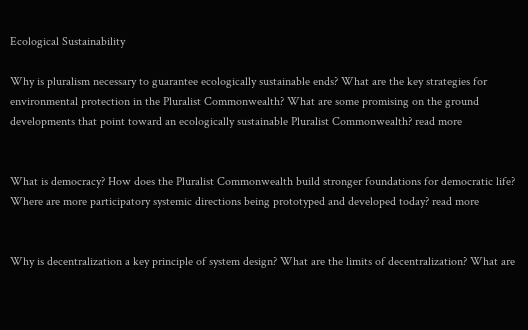Ecological Sustainability

Why is pluralism necessary to guarantee ecologically sustainable ends? What are the key strategies for environmental protection in the Pluralist Commonwealth? What are some promising on the ground developments that point toward an ecologically sustainable Pluralist Commonwealth? read more


What is democracy? How does the Pluralist Commonwealth build stronger foundations for democratic life? Where are more participatory systemic directions being prototyped and developed today? read more


Why is decentralization a key principle of system design? What are the limits of decentralization? What are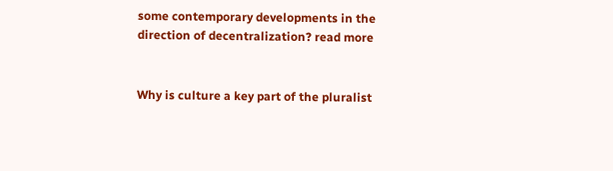some contemporary developments in the direction of decentralization? read more


Why is culture a key part of the pluralist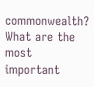commonwealth? What are the most important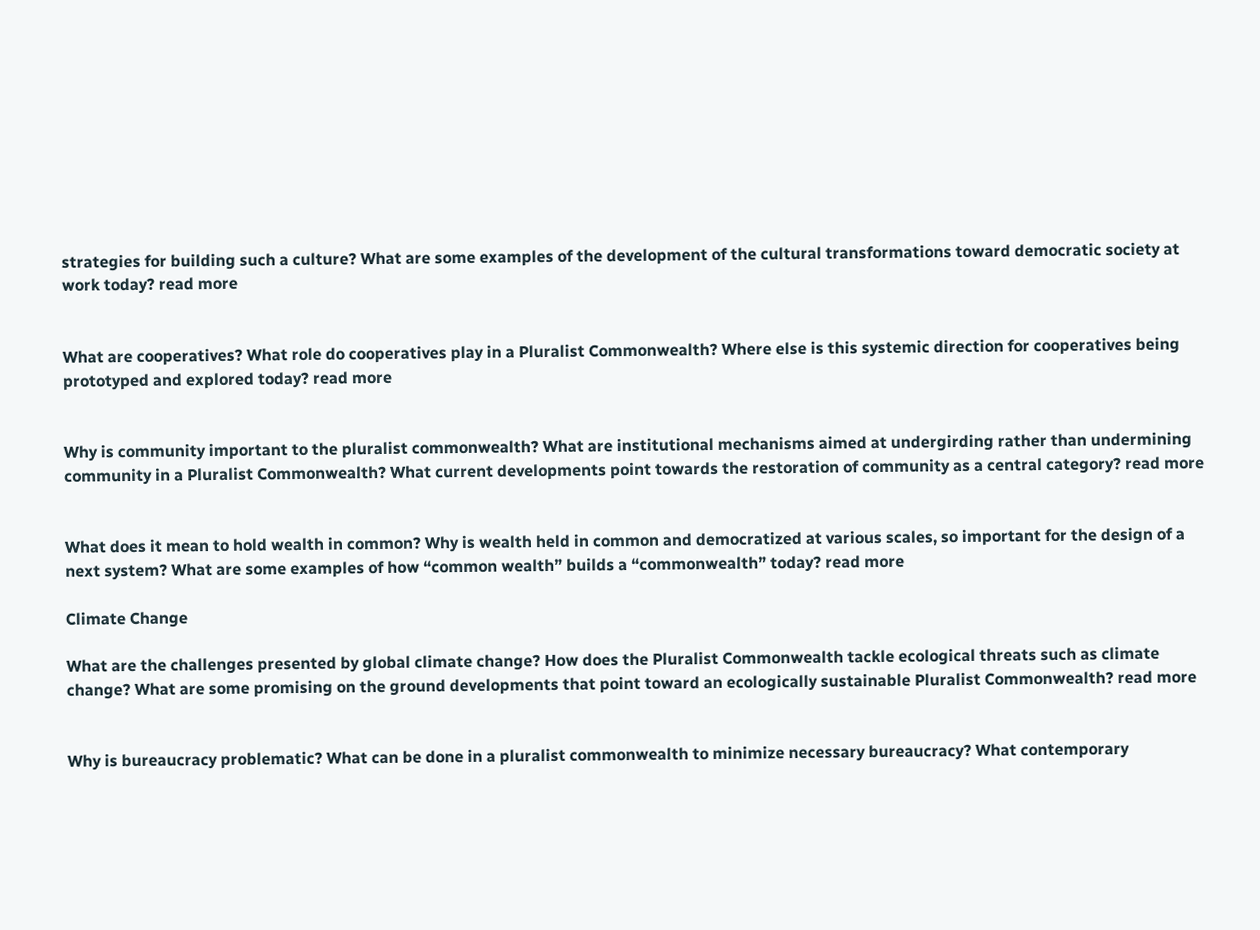strategies for building such a culture? What are some examples of the development of the cultural transformations toward democratic society at work today? read more


What are cooperatives? What role do cooperatives play in a Pluralist Commonwealth? Where else is this systemic direction for cooperatives being prototyped and explored today? read more


Why is community important to the pluralist commonwealth? What are institutional mechanisms aimed at undergirding rather than undermining community in a Pluralist Commonwealth? What current developments point towards the restoration of community as a central category? read more


What does it mean to hold wealth in common? Why is wealth held in common and democratized at various scales, so important for the design of a next system? What are some examples of how “common wealth” builds a “commonwealth” today? read more

Climate Change

What are the challenges presented by global climate change? How does the Pluralist Commonwealth tackle ecological threats such as climate change? What are some promising on the ground developments that point toward an ecologically sustainable Pluralist Commonwealth? read more


Why is bureaucracy problematic? What can be done in a pluralist commonwealth to minimize necessary bureaucracy? What contemporary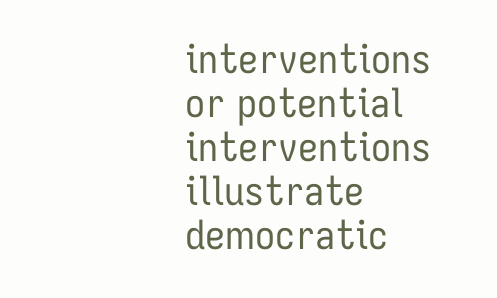interventions or potential interventions illustrate democratic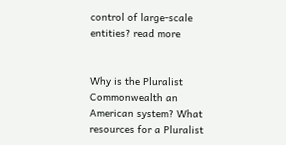control of large-scale entities? read more


Why is the Pluralist Commonwealth an American system? What resources for a Pluralist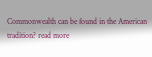Commonwealth can be found in the American tradition? read more